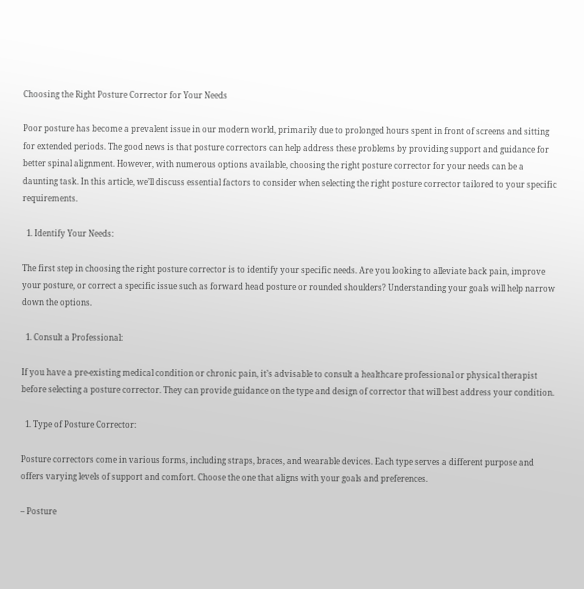Choosing the Right Posture Corrector for Your Needs

Poor posture has become a prevalent issue in our modern world, primarily due to prolonged hours spent in front of screens and sitting for extended periods. The good news is that posture correctors can help address these problems by providing support and guidance for better spinal alignment. However, with numerous options available, choosing the right posture corrector for your needs can be a daunting task. In this article, we’ll discuss essential factors to consider when selecting the right posture corrector tailored to your specific requirements.

  1. Identify Your Needs:

The first step in choosing the right posture corrector is to identify your specific needs. Are you looking to alleviate back pain, improve your posture, or correct a specific issue such as forward head posture or rounded shoulders? Understanding your goals will help narrow down the options.

  1. Consult a Professional:

If you have a pre-existing medical condition or chronic pain, it’s advisable to consult a healthcare professional or physical therapist before selecting a posture corrector. They can provide guidance on the type and design of corrector that will best address your condition.

  1. Type of Posture Corrector:

Posture correctors come in various forms, including straps, braces, and wearable devices. Each type serves a different purpose and offers varying levels of support and comfort. Choose the one that aligns with your goals and preferences.

– Posture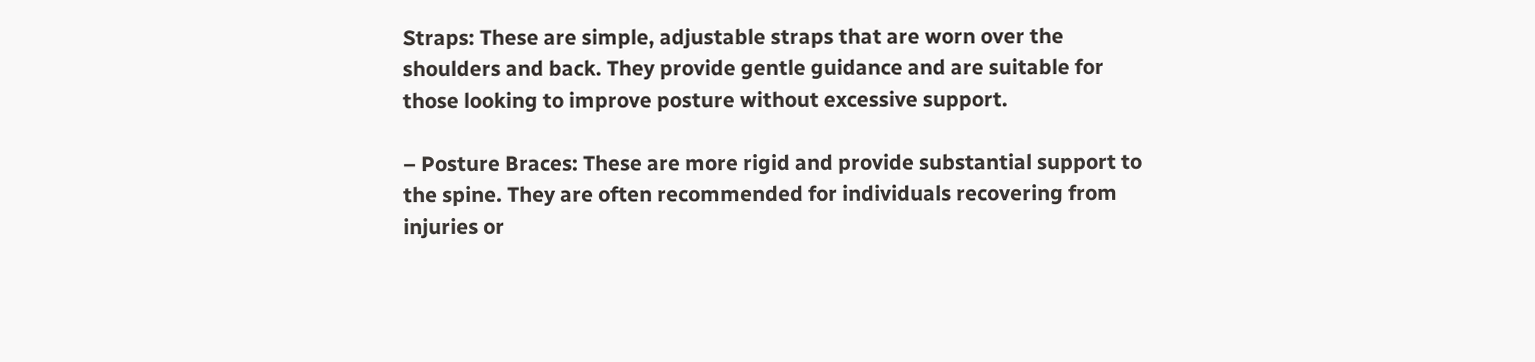Straps: These are simple, adjustable straps that are worn over the shoulders and back. They provide gentle guidance and are suitable for those looking to improve posture without excessive support.

– Posture Braces: These are more rigid and provide substantial support to the spine. They are often recommended for individuals recovering from injuries or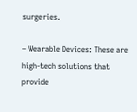surgeries.

– Wearable Devices: These are high-tech solutions that provide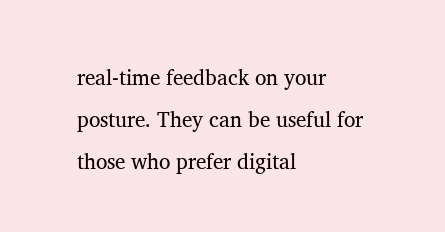real-time feedback on your posture. They can be useful for those who prefer digital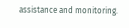assistance and monitoring.